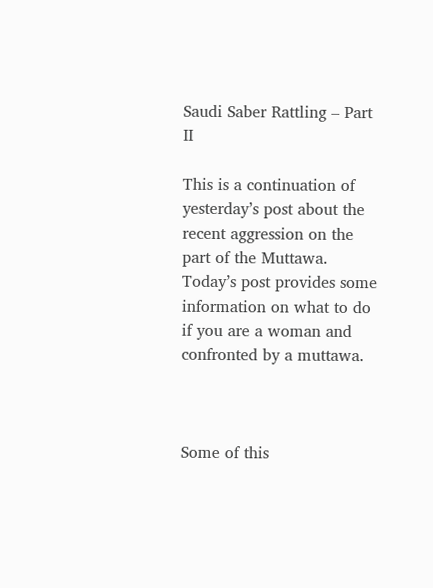Saudi Saber Rattling – Part II

This is a continuation of yesterday’s post about the recent aggression on the part of the Muttawa.  Today’s post provides some information on what to do if you are a woman and confronted by a muttawa.



Some of this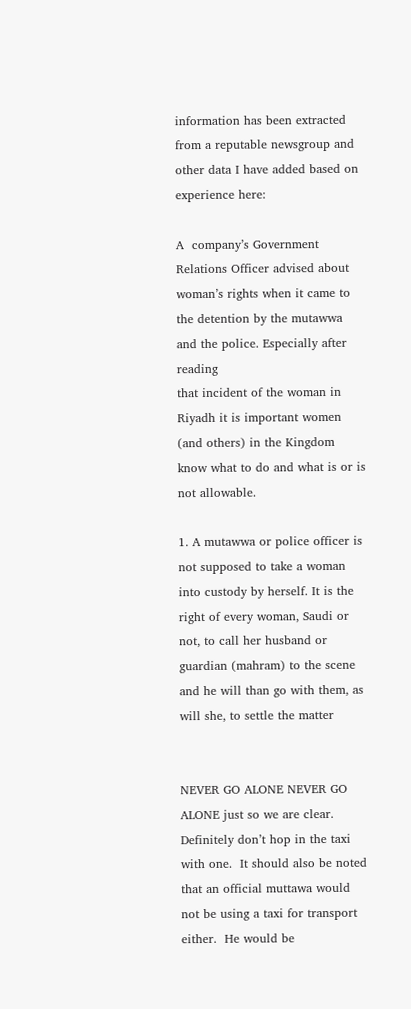information has been extracted from a reputable newsgroup and other data I have added based on experience here:

A  company’s Government Relations Officer advised about  woman’s rights when it came to the detention by the mutawwa and the police. Especially after reading
that incident of the woman in Riyadh it is important women (and others) in the Kingdom know what to do and what is or is not allowable.

1. A mutawwa or police officer is not supposed to take a woman into custody by herself. It is the right of every woman, Saudi or not, to call her husband or guardian (mahram) to the scene and he will than go with them, as will she, to settle the matter


NEVER GO ALONE NEVER GO ALONE just so we are clear. Definitely don’t hop in the taxi with one.  It should also be noted that an official muttawa would not be using a taxi for transport either.  He would be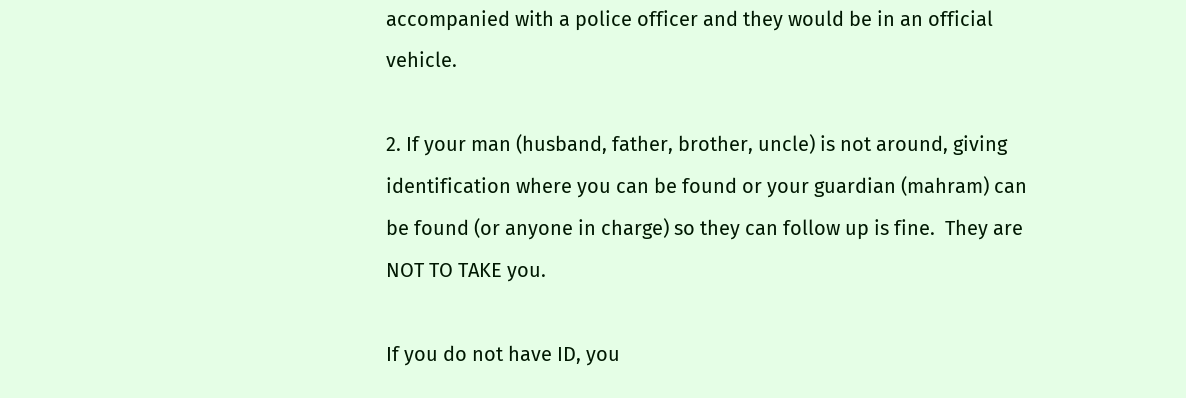accompanied with a police officer and they would be in an official vehicle.

2. If your man (husband, father, brother, uncle) is not around, giving identification where you can be found or your guardian (mahram) can be found (or anyone in charge) so they can follow up is fine.  They are NOT TO TAKE you.

If you do not have ID, you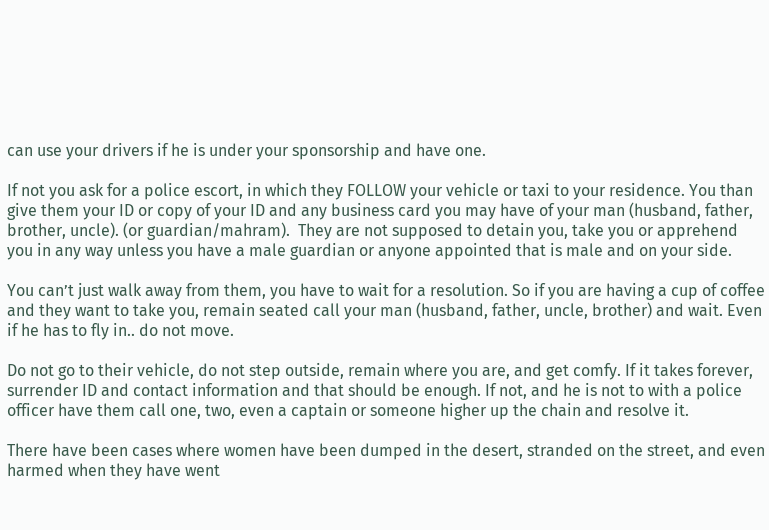can use your drivers if he is under your sponsorship and have one.

If not you ask for a police escort, in which they FOLLOW your vehicle or taxi to your residence. You than give them your ID or copy of your ID and any business card you may have of your man (husband, father, brother, uncle). (or guardian/mahram).  They are not supposed to detain you, take you or apprehend you in any way unless you have a male guardian or anyone appointed that is male and on your side.

You can’t just walk away from them, you have to wait for a resolution. So if you are having a cup of coffee and they want to take you, remain seated call your man (husband, father, uncle, brother) and wait. Even if he has to fly in.. do not move.

Do not go to their vehicle, do not step outside, remain where you are, and get comfy. If it takes forever, surrender ID and contact information and that should be enough. If not, and he is not to with a police officer have them call one, two, even a captain or someone higher up the chain and resolve it.

There have been cases where women have been dumped in the desert, stranded on the street, and even harmed when they have went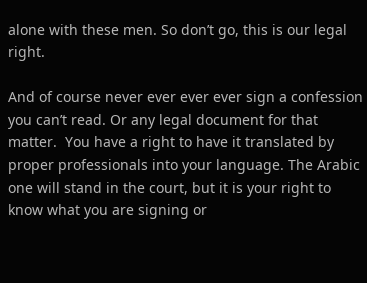alone with these men. So don’t go, this is our legal right.

And of course never ever ever ever sign a confession you can’t read. Or any legal document for that matter.  You have a right to have it translated by proper professionals into your language. The Arabic one will stand in the court, but it is your right to know what you are signing or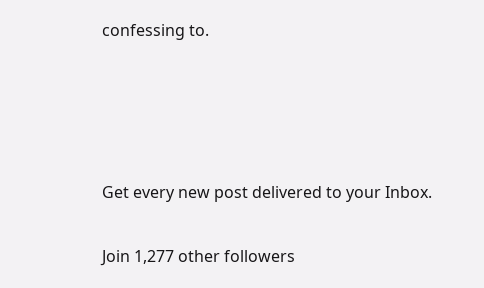confessing to.




Get every new post delivered to your Inbox.

Join 1,277 other followers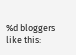%d bloggers like this: